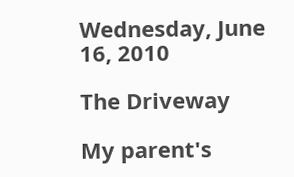Wednesday, June 16, 2010

The Driveway

My parent's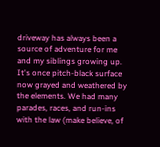driveway has always been a source of adventure for me and my siblings growing up. It's once pitch-black surface now grayed and weathered by the elements. We had many parades, races, and run-ins with the law (make believe, of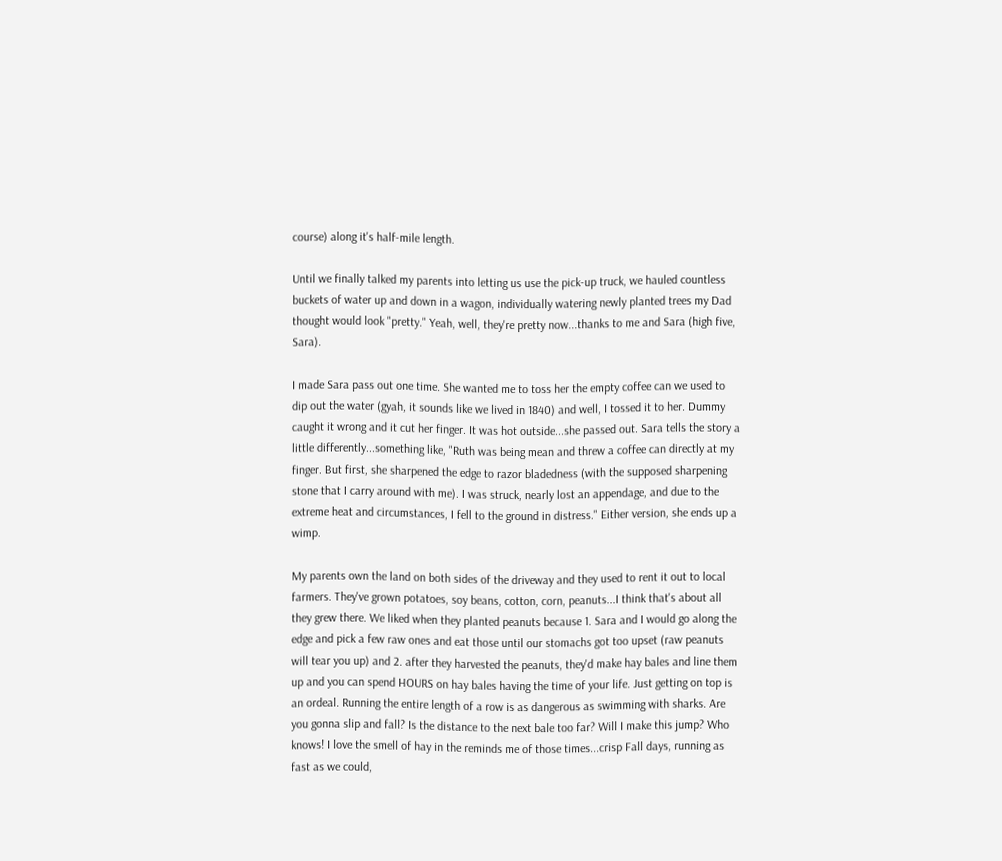course) along it's half-mile length.

Until we finally talked my parents into letting us use the pick-up truck, we hauled countless buckets of water up and down in a wagon, individually watering newly planted trees my Dad thought would look "pretty." Yeah, well, they're pretty now...thanks to me and Sara (high five, Sara).

I made Sara pass out one time. She wanted me to toss her the empty coffee can we used to dip out the water (gyah, it sounds like we lived in 1840) and well, I tossed it to her. Dummy caught it wrong and it cut her finger. It was hot outside...she passed out. Sara tells the story a little differently...something like, "Ruth was being mean and threw a coffee can directly at my finger. But first, she sharpened the edge to razor bladedness (with the supposed sharpening stone that I carry around with me). I was struck, nearly lost an appendage, and due to the extreme heat and circumstances, I fell to the ground in distress." Either version, she ends up a wimp.

My parents own the land on both sides of the driveway and they used to rent it out to local farmers. They've grown potatoes, soy beans, cotton, corn, peanuts...I think that's about all they grew there. We liked when they planted peanuts because 1. Sara and I would go along the edge and pick a few raw ones and eat those until our stomachs got too upset (raw peanuts will tear you up) and 2. after they harvested the peanuts, they'd make hay bales and line them up and you can spend HOURS on hay bales having the time of your life. Just getting on top is an ordeal. Running the entire length of a row is as dangerous as swimming with sharks. Are you gonna slip and fall? Is the distance to the next bale too far? Will I make this jump? Who knows! I love the smell of hay in the reminds me of those times...crisp Fall days, running as fast as we could,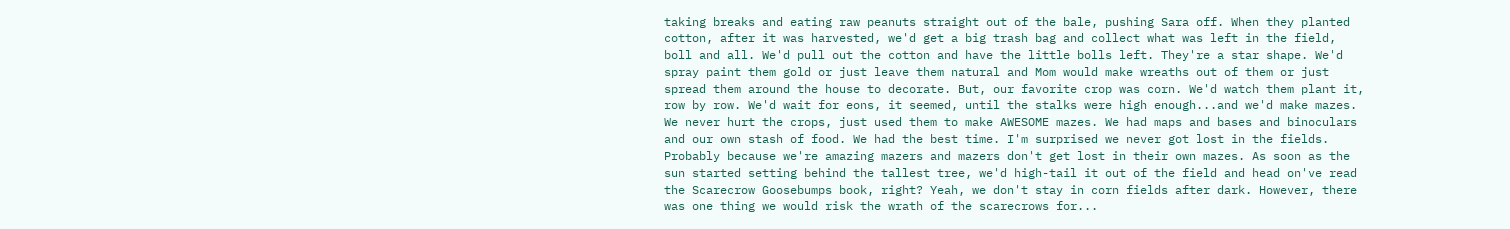taking breaks and eating raw peanuts straight out of the bale, pushing Sara off. When they planted cotton, after it was harvested, we'd get a big trash bag and collect what was left in the field, boll and all. We'd pull out the cotton and have the little bolls left. They're a star shape. We'd spray paint them gold or just leave them natural and Mom would make wreaths out of them or just spread them around the house to decorate. But, our favorite crop was corn. We'd watch them plant it, row by row. We'd wait for eons, it seemed, until the stalks were high enough...and we'd make mazes. We never hurt the crops, just used them to make AWESOME mazes. We had maps and bases and binoculars and our own stash of food. We had the best time. I'm surprised we never got lost in the fields. Probably because we're amazing mazers and mazers don't get lost in their own mazes. As soon as the sun started setting behind the tallest tree, we'd high-tail it out of the field and head on've read the Scarecrow Goosebumps book, right? Yeah, we don't stay in corn fields after dark. However, there was one thing we would risk the wrath of the scarecrows for...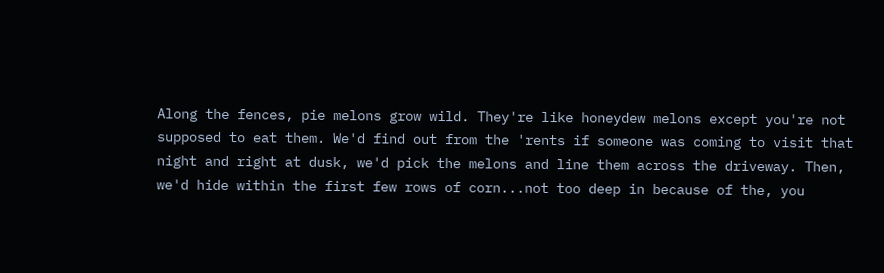Along the fences, pie melons grow wild. They're like honeydew melons except you're not supposed to eat them. We'd find out from the 'rents if someone was coming to visit that night and right at dusk, we'd pick the melons and line them across the driveway. Then, we'd hide within the first few rows of corn...not too deep in because of the, you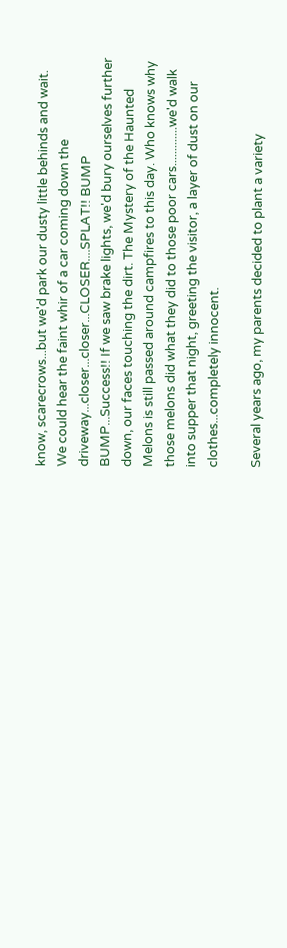know, scarecrows...but we'd park our dusty little behinds and wait. We could hear the faint whir of a car coming down the driveway...closer...closer...CLOSER....SPLAT!! BUMP BUMP...Success!! If we saw brake lights, we'd bury ourselves further down, our faces touching the dirt. The Mystery of the Haunted Melons is still passed around campfires to this day. Who knows why those melons did what they did to those poor cars.............we'd walk into supper that night, greeting the visitor, a layer of dust on our clothes...completely innocent.

Several years ago, my parents decided to plant a variety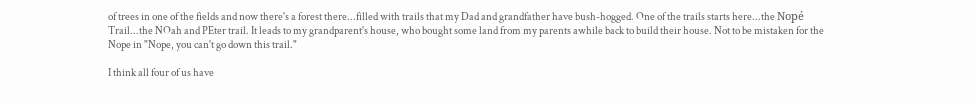of trees in one of the fields and now there's a forest there...filled with trails that my Dad and grandfather have bush-hogged. One of the trails starts here...the Nopé Trail...the NOah and PEter trail. It leads to my grandparent's house, who bought some land from my parents awhile back to build their house. Not to be mistaken for the Nope in "Nope, you can't go down this trail."

I think all four of us have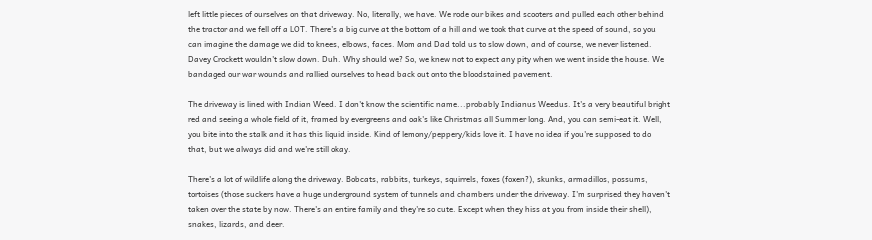left little pieces of ourselves on that driveway. No, literally, we have. We rode our bikes and scooters and pulled each other behind the tractor and we fell off a LOT. There's a big curve at the bottom of a hill and we took that curve at the speed of sound, so you can imagine the damage we did to knees, elbows, faces. Mom and Dad told us to slow down, and of course, we never listened. Davey Crockett wouldn't slow down. Duh. Why should we? So, we knew not to expect any pity when we went inside the house. We bandaged our war wounds and rallied ourselves to head back out onto the bloodstained pavement.

The driveway is lined with Indian Weed. I don't know the scientific name...probably Indianus Weedus. It's a very beautiful bright red and seeing a whole field of it, framed by evergreens and oak's like Christmas all Summer long. And, you can semi-eat it. Well, you bite into the stalk and it has this liquid inside. Kind of lemony/peppery/kids love it. I have no idea if you're supposed to do that, but we always did and we're still okay.

There's a lot of wildlife along the driveway. Bobcats, rabbits, turkeys, squirrels, foxes (foxen?), skunks, armadillos, possums, tortoises (those suckers have a huge underground system of tunnels and chambers under the driveway. I'm surprised they haven't taken over the state by now. There's an entire family and they're so cute. Except when they hiss at you from inside their shell), snakes, lizards, and deer.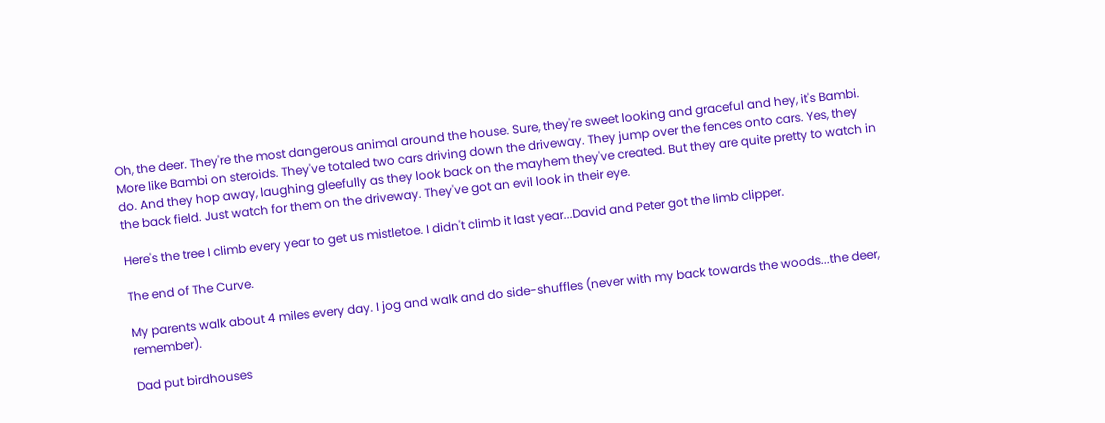Oh, the deer. They're the most dangerous animal around the house. Sure, they're sweet looking and graceful and hey, it's Bambi. More like Bambi on steroids. They've totaled two cars driving down the driveway. They jump over the fences onto cars. Yes, they do. And they hop away, laughing gleefully as they look back on the mayhem they've created. But they are quite pretty to watch in the back field. Just watch for them on the driveway. They've got an evil look in their eye.

Here's the tree I climb every year to get us mistletoe. I didn't climb it last year...David and Peter got the limb clipper.

The end of The Curve.

My parents walk about 4 miles every day. I jog and walk and do side-shuffles (never with my back towards the woods...the deer, remember).

Dad put birdhouses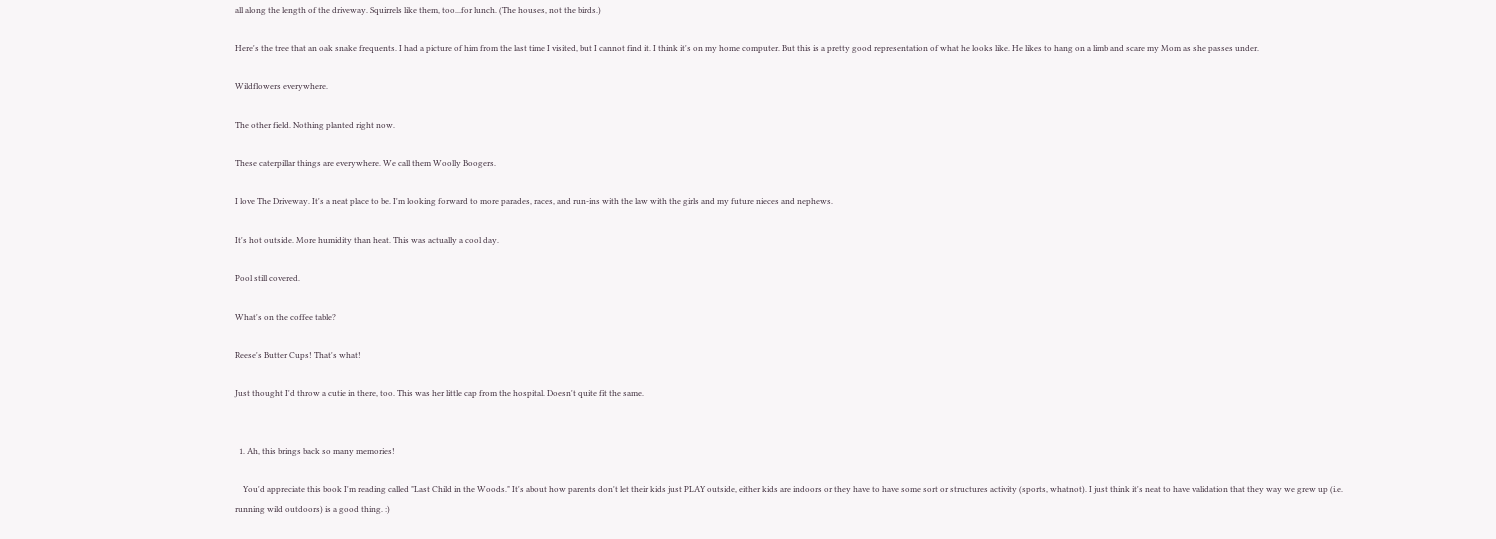all along the length of the driveway. Squirrels like them, too...for lunch. (The houses, not the birds.)

Here's the tree that an oak snake frequents. I had a picture of him from the last time I visited, but I cannot find it. I think it's on my home computer. But this is a pretty good representation of what he looks like. He likes to hang on a limb and scare my Mom as she passes under.

Wildflowers everywhere.

The other field. Nothing planted right now.

These caterpillar things are everywhere. We call them Woolly Boogers.

I love The Driveway. It's a neat place to be. I'm looking forward to more parades, races, and run-ins with the law with the girls and my future nieces and nephews.

It's hot outside. More humidity than heat. This was actually a cool day.

Pool still covered.

What's on the coffee table?

Reese's Butter Cups! That's what!

Just thought I'd throw a cutie in there, too. This was her little cap from the hospital. Doesn't quite fit the same.


  1. Ah, this brings back so many memories!

    You'd appreciate this book I'm reading called "Last Child in the Woods." It's about how parents don't let their kids just PLAY outside, either kids are indoors or they have to have some sort or structures activity (sports, whatnot). I just think it's neat to have validation that they way we grew up (i.e. running wild outdoors) is a good thing. :)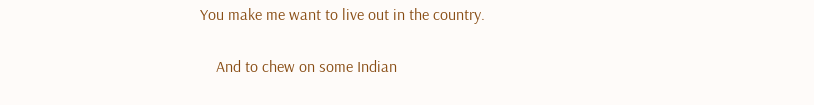You make me want to live out in the country.

    And to chew on some Indian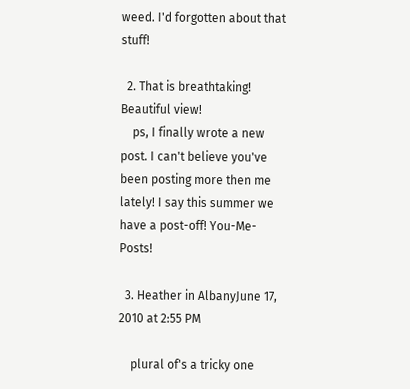weed. I'd forgotten about that stuff!

  2. That is breathtaking! Beautiful view!
    ps, I finally wrote a new post. I can't believe you've been posting more then me lately! I say this summer we have a post-off! You-Me-Posts!

  3. Heather in AlbanyJune 17, 2010 at 2:55 PM

    plural of's a tricky one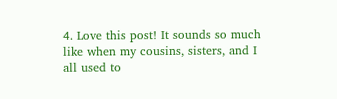4. Love this post! It sounds so much like when my cousins, sisters, and I all used to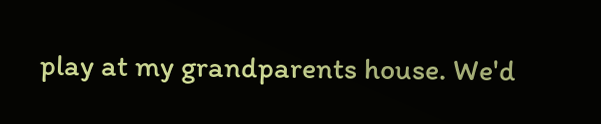play at my grandparents house. We'd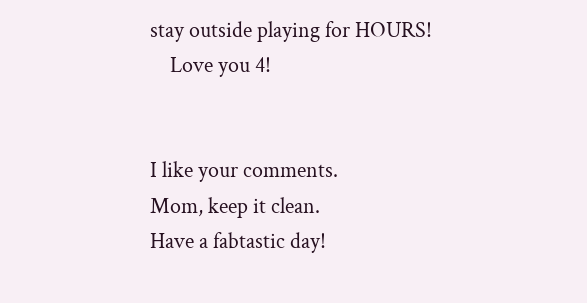stay outside playing for HOURS!
    Love you 4!


I like your comments.
Mom, keep it clean.
Have a fabtastic day!